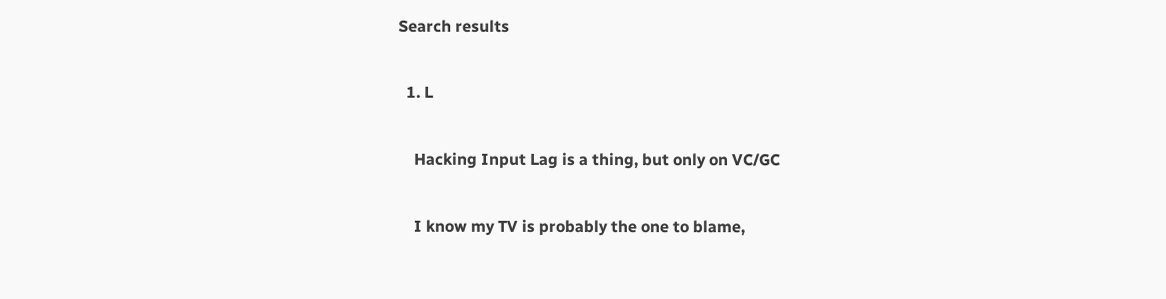Search results

  1. L

    Hacking Input Lag is a thing, but only on VC/GC

    I know my TV is probably the one to blame,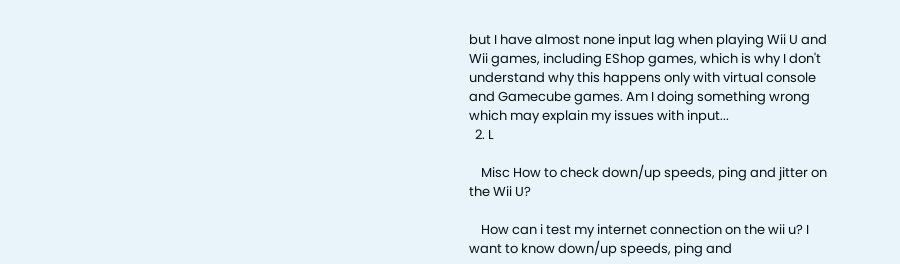but I have almost none input lag when playing Wii U and Wii games, including EShop games, which is why I don't understand why this happens only with virtual console and Gamecube games. Am I doing something wrong which may explain my issues with input...
  2. L

    Misc How to check down/up speeds, ping and jitter on the Wii U?

    How can i test my internet connection on the wii u? I want to know down/up speeds, ping and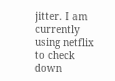jitter. I am currently using netflix to check down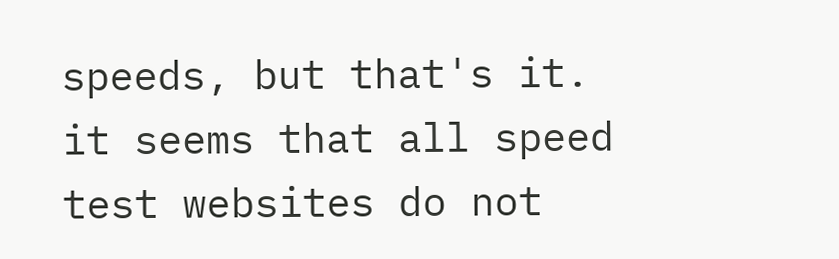speeds, but that's it. it seems that all speed test websites do not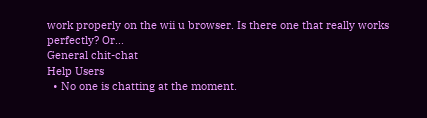work properly on the wii u browser. Is there one that really works perfectly? Or...
General chit-chat
Help Users
  • No one is chatting at the moment.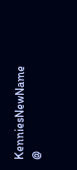KenniesNewName @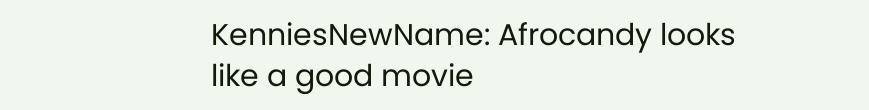KenniesNewName: Afrocandy looks like a good movie